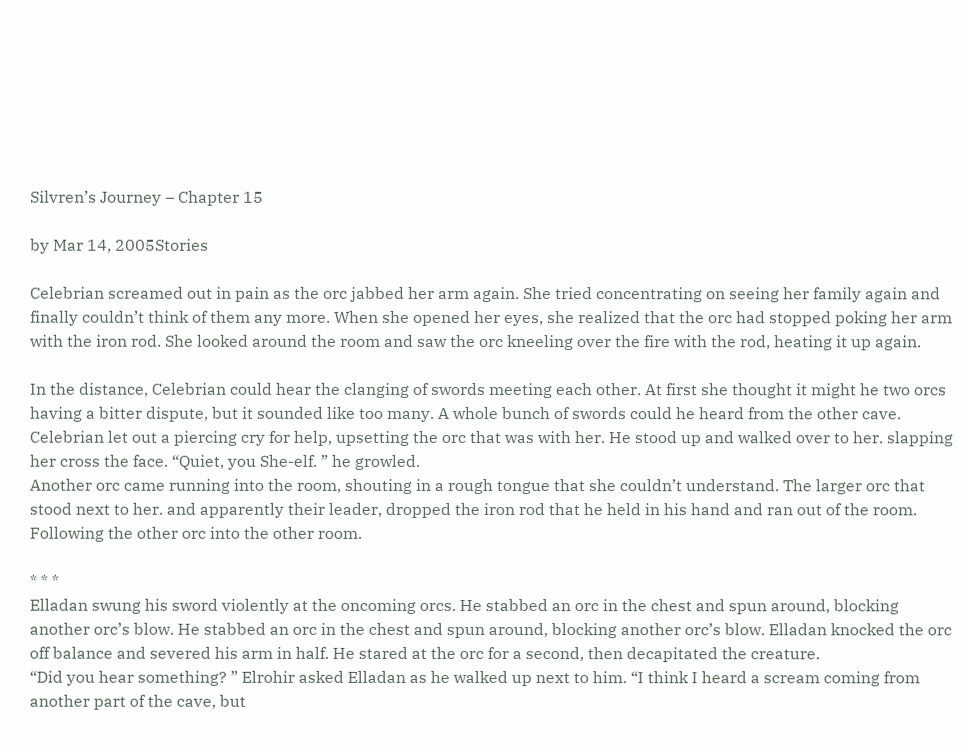Silvren’s Journey – Chapter 15

by Mar 14, 2005Stories

Celebrian screamed out in pain as the orc jabbed her arm again. She tried concentrating on seeing her family again and finally couldn’t think of them any more. When she opened her eyes, she realized that the orc had stopped poking her arm with the iron rod. She looked around the room and saw the orc kneeling over the fire with the rod, heating it up again.

In the distance, Celebrian could hear the clanging of swords meeting each other. At first she thought it might he two orcs having a bitter dispute, but it sounded like too many. A whole bunch of swords could he heard from the other cave.
Celebrian let out a piercing cry for help, upsetting the orc that was with her. He stood up and walked over to her. slapping her cross the face. “Quiet, you She-elf. ” he growled.
Another orc came running into the room, shouting in a rough tongue that she couldn’t understand. The larger orc that stood next to her. and apparently their leader, dropped the iron rod that he held in his hand and ran out of the room. Following the other orc into the other room.

* * *
Elladan swung his sword violently at the oncoming orcs. He stabbed an orc in the chest and spun around, blocking
another orc’s blow. He stabbed an orc in the chest and spun around, blocking another orc’s blow. Elladan knocked the orc off balance and severed his arm in half. He stared at the orc for a second, then decapitated the creature.
“Did you hear something? ” Elrohir asked Elladan as he walked up next to him. “I think I heard a scream coming from another part of the cave, but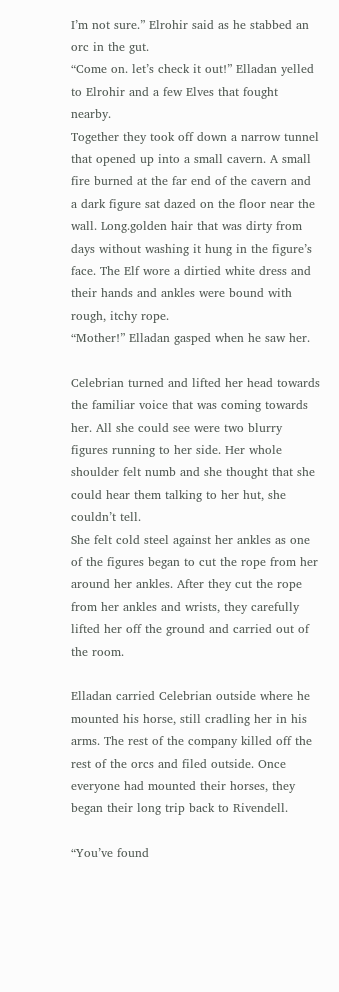I’m not sure.” Elrohir said as he stabbed an orc in the gut.
“Come on. let’s check it out!” Elladan yelled to Elrohir and a few Elves that fought nearby.
Together they took off down a narrow tunnel that opened up into a small cavern. A small fire burned at the far end of the cavern and a dark figure sat dazed on the floor near the wall. Long.golden hair that was dirty from days without washing it hung in the figure’s face. The Elf wore a dirtied white dress and their hands and ankles were bound with rough, itchy rope.
“Mother!” Elladan gasped when he saw her.

Celebrian turned and lifted her head towards the familiar voice that was coming towards her. All she could see were two blurry figures running to her side. Her whole shoulder felt numb and she thought that she could hear them talking to her hut, she couldn’t tell.
She felt cold steel against her ankles as one of the figures began to cut the rope from her around her ankles. After they cut the rope from her ankles and wrists, they carefully lifted her off the ground and carried out of the room.

Elladan carried Celebrian outside where he mounted his horse, still cradling her in his arms. The rest of the company killed off the rest of the orcs and filed outside. Once everyone had mounted their horses, they began their long trip back to Rivendell.

“You’ve found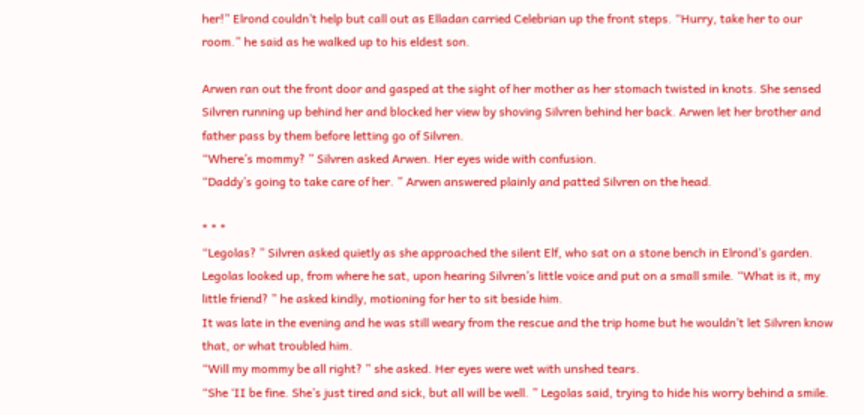her!” Elrond couldn’t help but call out as Elladan carried Celebrian up the front steps. “Hurry, take her to our room.” he said as he walked up to his eldest son.

Arwen ran out the front door and gasped at the sight of her mother as her stomach twisted in knots. She sensed Silvren running up behind her and blocked her view by shoving Silvren behind her back. Arwen let her brother and father pass by them before letting go of Silvren.
“Where’s mommy? ” Silvren asked Arwen. Her eyes wide with confusion.
“Daddy’s going to take care of her. ” Arwen answered plainly and patted Silvren on the head.

* * *
“Legolas? ” Silvren asked quietly as she approached the silent Elf, who sat on a stone bench in Elrond’s garden.
Legolas looked up, from where he sat, upon hearing Silvren’s little voice and put on a small smile. “What is it, my little friend? ” he asked kindly, motioning for her to sit beside him.
It was late in the evening and he was still weary from the rescue and the trip home but he wouldn’t let Silvren know that, or what troubled him.
“Will my mommy be all right? ” she asked. Her eyes were wet with unshed tears.
“She ‘II be fine. She’s just tired and sick, but all will be well. ” Legolas said, trying to hide his worry behind a smile.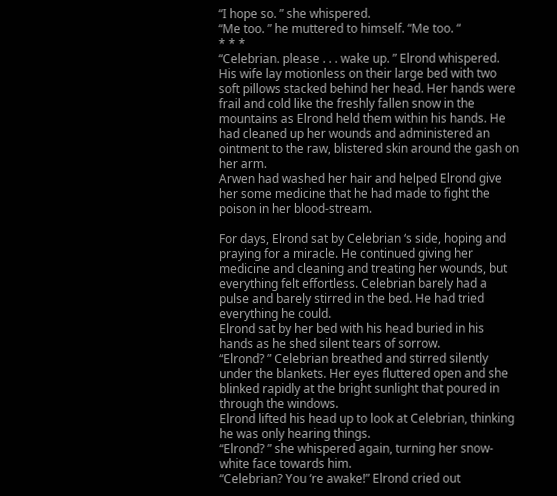“I hope so. ” she whispered.
“Me too. ” he muttered to himself. “Me too. “
* * *
“Celebrian. please . . . wake up. ” Elrond whispered.
His wife lay motionless on their large bed with two soft pillows stacked behind her head. Her hands were frail and cold like the freshly fallen snow in the mountains as Elrond held them within his hands. He had cleaned up her wounds and administered an ointment to the raw, blistered skin around the gash on her arm.
Arwen had washed her hair and helped Elrond give her some medicine that he had made to fight the poison in her blood-stream.

For days, Elrond sat by Celebrian ‘s side, hoping and praying for a miracle. He continued giving her medicine and cleaning and treating her wounds, but everything felt effortless. Celebrian barely had a pulse and barely stirred in the bed. He had tried everything he could.
Elrond sat by her bed with his head buried in his hands as he shed silent tears of sorrow.
“Elrond? ” Celebrian breathed and stirred silently under the blankets. Her eyes fluttered open and she blinked rapidly at the bright sunlight that poured in through the windows.
Elrond lifted his head up to look at Celebrian, thinking he was only hearing things.
“Elrond? ” she whispered again, turning her snow-white face towards him.
“Celebrian? You ‘re awake!” Elrond cried out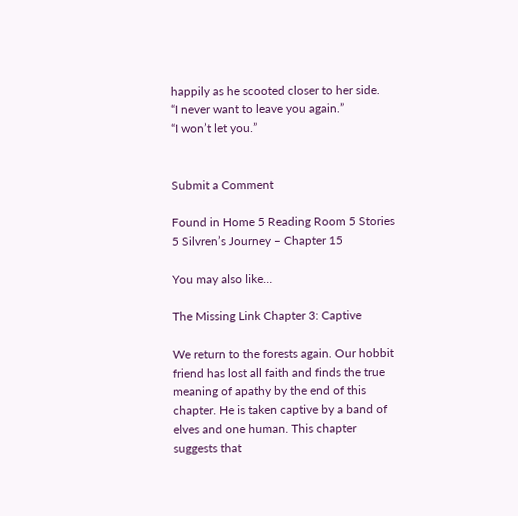happily as he scooted closer to her side.
“I never want to leave you again.”
“I won’t let you.”


Submit a Comment

Found in Home 5 Reading Room 5 Stories 5 Silvren’s Journey – Chapter 15

You may also like…

The Missing Link Chapter 3: Captive

We return to the forests again. Our hobbit friend has lost all faith and finds the true meaning of apathy by the end of this chapter. He is taken captive by a band of elves and one human. This chapter suggests that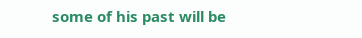some of his past will be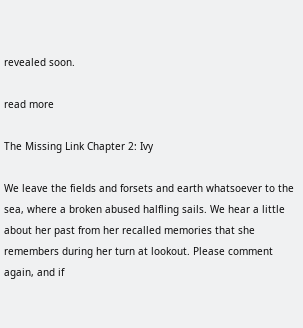revealed soon.

read more

The Missing Link Chapter 2: Ivy

We leave the fields and forsets and earth whatsoever to the sea, where a broken abused halfling sails. We hear a little about her past from her recalled memories that she remembers during her turn at lookout. Please comment again, and if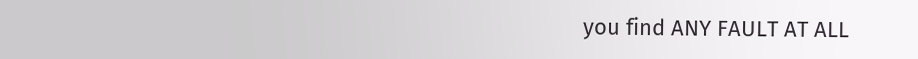you find ANY FAULT AT ALL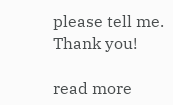please tell me. Thank you!

read more